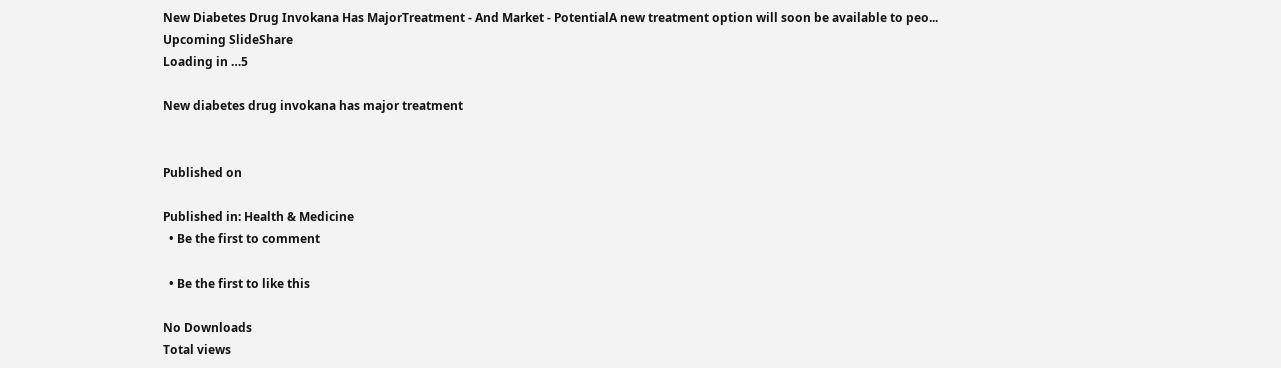New Diabetes Drug Invokana Has MajorTreatment - And Market - PotentialA new treatment option will soon be available to peo...
Upcoming SlideShare
Loading in …5

New diabetes drug invokana has major treatment


Published on

Published in: Health & Medicine
  • Be the first to comment

  • Be the first to like this

No Downloads
Total views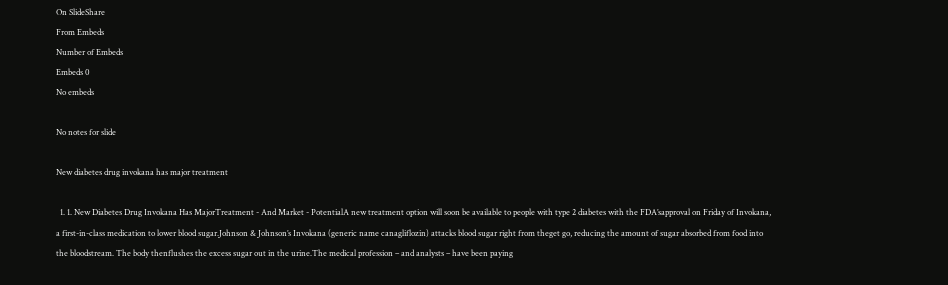On SlideShare
From Embeds
Number of Embeds
Embeds 0
No embeds

No notes for slide

New diabetes drug invokana has major treatment

  1. 1. New Diabetes Drug Invokana Has MajorTreatment - And Market - PotentialA new treatment option will soon be available to people with type 2 diabetes with the FDA’sapproval on Friday of Invokana, a first-in-class medication to lower blood sugar.Johnson & Johnson’s Invokana (generic name canagliflozin) attacks blood sugar right from theget go, reducing the amount of sugar absorbed from food into the bloodstream. The body thenflushes the excess sugar out in the urine.The medical profession – and analysts – have been paying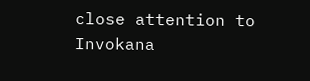close attention to Invokana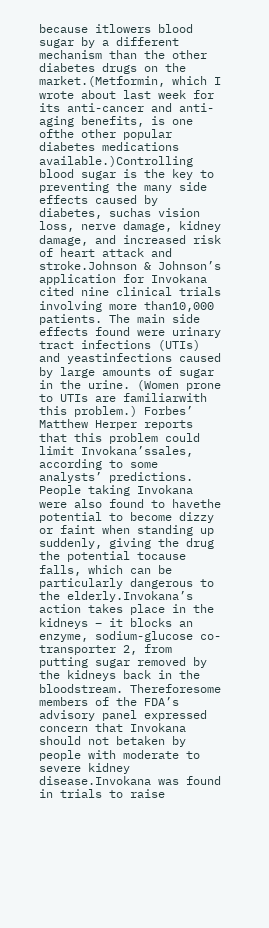because itlowers blood sugar by a different mechanism than the other diabetes drugs on the market.(Metformin, which I wrote about last week for its anti-cancer and anti-aging benefits, is one ofthe other popular diabetes medications available.)Controlling blood sugar is the key to preventing the many side effects caused by diabetes, suchas vision loss, nerve damage, kidney damage, and increased risk of heart attack and stroke.Johnson & Johnson’s application for Invokana cited nine clinical trials involving more than10,000 patients. The main side effects found were urinary tract infections (UTIs) and yeastinfections caused by large amounts of sugar in the urine. (Women prone to UTIs are familiarwith this problem.) Forbes’ Matthew Herper reports that this problem could limit Invokana’ssales, according to some analysts’ predictions. People taking Invokana were also found to havethe potential to become dizzy or faint when standing up suddenly, giving the drug the potential tocause falls, which can be particularly dangerous to the elderly.Invokana’s action takes place in the kidneys – it blocks an enzyme, sodium-glucose co-transporter 2, from putting sugar removed by the kidneys back in the bloodstream. Thereforesome members of the FDA’s advisory panel expressed concern that Invokana should not betaken by people with moderate to severe kidney disease.Invokana was found in trials to raise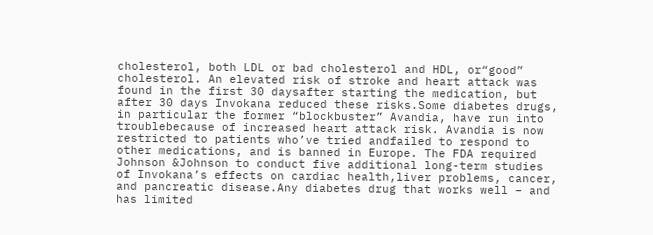cholesterol, both LDL or bad cholesterol and HDL, or“good” cholesterol. An elevated risk of stroke and heart attack was found in the first 30 daysafter starting the medication, but after 30 days Invokana reduced these risks.Some diabetes drugs, in particular the former “blockbuster” Avandia, have run into troublebecause of increased heart attack risk. Avandia is now restricted to patients who’ve tried andfailed to respond to other medications, and is banned in Europe. The FDA required Johnson &Johnson to conduct five additional long-term studies of Invokana’s effects on cardiac health,liver problems, cancer, and pancreatic disease.Any diabetes drug that works well – and has limited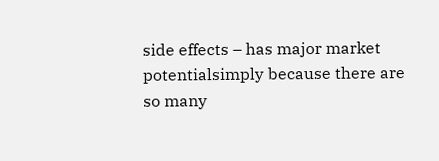side effects – has major market potentialsimply because there are so many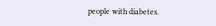people with diabetes.